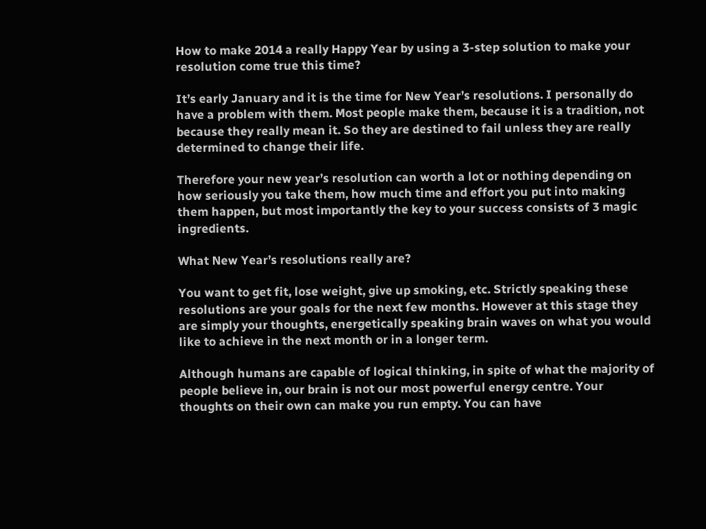How to make 2014 a really Happy Year by using a 3-step solution to make your resolution come true this time?

It’s early January and it is the time for New Year’s resolutions. I personally do have a problem with them. Most people make them, because it is a tradition, not because they really mean it. So they are destined to fail unless they are really determined to change their life.

Therefore your new year’s resolution can worth a lot or nothing depending on how seriously you take them, how much time and effort you put into making them happen, but most importantly the key to your success consists of 3 magic ingredients.

What New Year’s resolutions really are?

You want to get fit, lose weight, give up smoking, etc. Strictly speaking these resolutions are your goals for the next few months. However at this stage they are simply your thoughts, energetically speaking brain waves on what you would like to achieve in the next month or in a longer term.

Although humans are capable of logical thinking, in spite of what the majority of people believe in, our brain is not our most powerful energy centre. Your thoughts on their own can make you run empty. You can have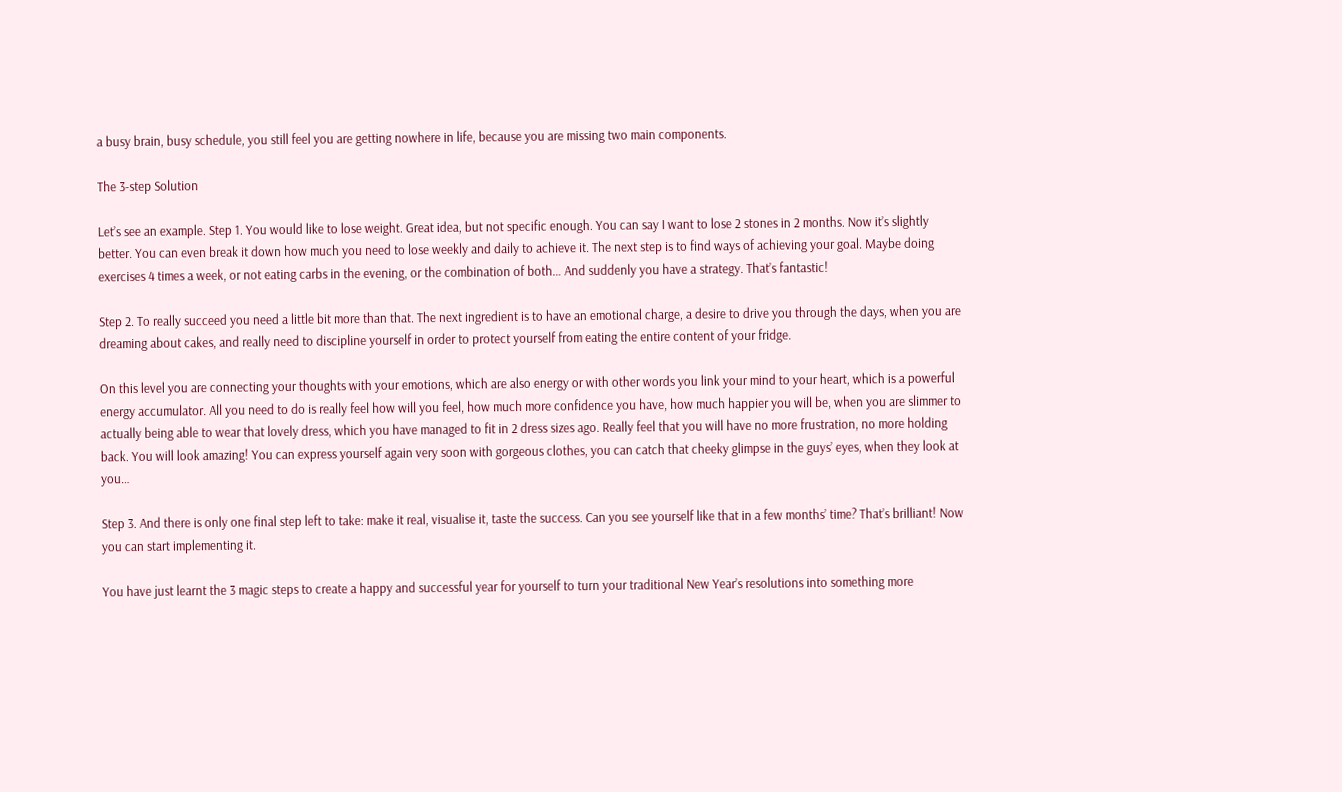a busy brain, busy schedule, you still feel you are getting nowhere in life, because you are missing two main components.

The 3-step Solution

Let’s see an example. Step 1. You would like to lose weight. Great idea, but not specific enough. You can say I want to lose 2 stones in 2 months. Now it’s slightly better. You can even break it down how much you need to lose weekly and daily to achieve it. The next step is to find ways of achieving your goal. Maybe doing exercises 4 times a week, or not eating carbs in the evening, or the combination of both… And suddenly you have a strategy. That’s fantastic!

Step 2. To really succeed you need a little bit more than that. The next ingredient is to have an emotional charge, a desire to drive you through the days, when you are dreaming about cakes, and really need to discipline yourself in order to protect yourself from eating the entire content of your fridge.

On this level you are connecting your thoughts with your emotions, which are also energy or with other words you link your mind to your heart, which is a powerful energy accumulator. All you need to do is really feel how will you feel, how much more confidence you have, how much happier you will be, when you are slimmer to actually being able to wear that lovely dress, which you have managed to fit in 2 dress sizes ago. Really feel that you will have no more frustration, no more holding back. You will look amazing! You can express yourself again very soon with gorgeous clothes, you can catch that cheeky glimpse in the guys’ eyes, when they look at you…

Step 3. And there is only one final step left to take: make it real, visualise it, taste the success. Can you see yourself like that in a few months’ time? That’s brilliant! Now you can start implementing it.

You have just learnt the 3 magic steps to create a happy and successful year for yourself to turn your traditional New Year’s resolutions into something more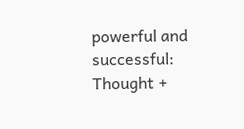powerful and successful:
Thought +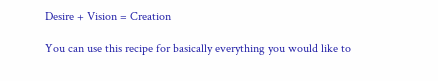Desire + Vision = Creation

You can use this recipe for basically everything you would like to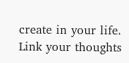create in your life. Link your thoughts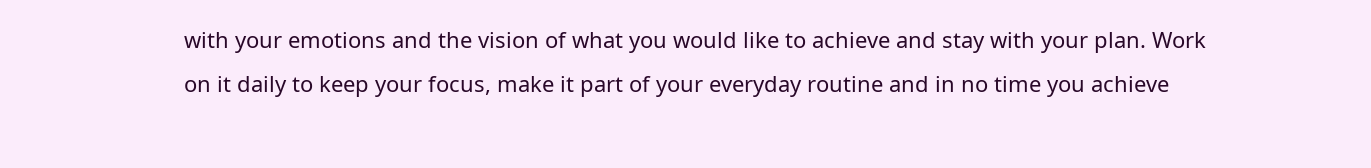with your emotions and the vision of what you would like to achieve and stay with your plan. Work on it daily to keep your focus, make it part of your everyday routine and in no time you achieve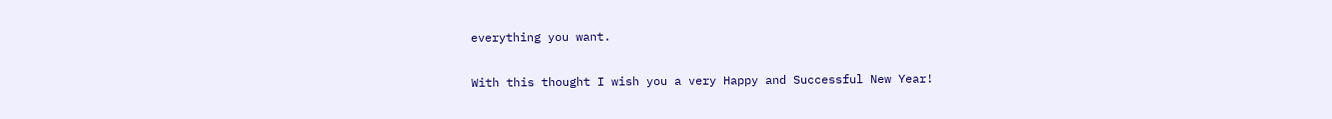everything you want.

With this thought I wish you a very Happy and Successful New Year!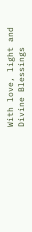With love, light and Divine Blessings